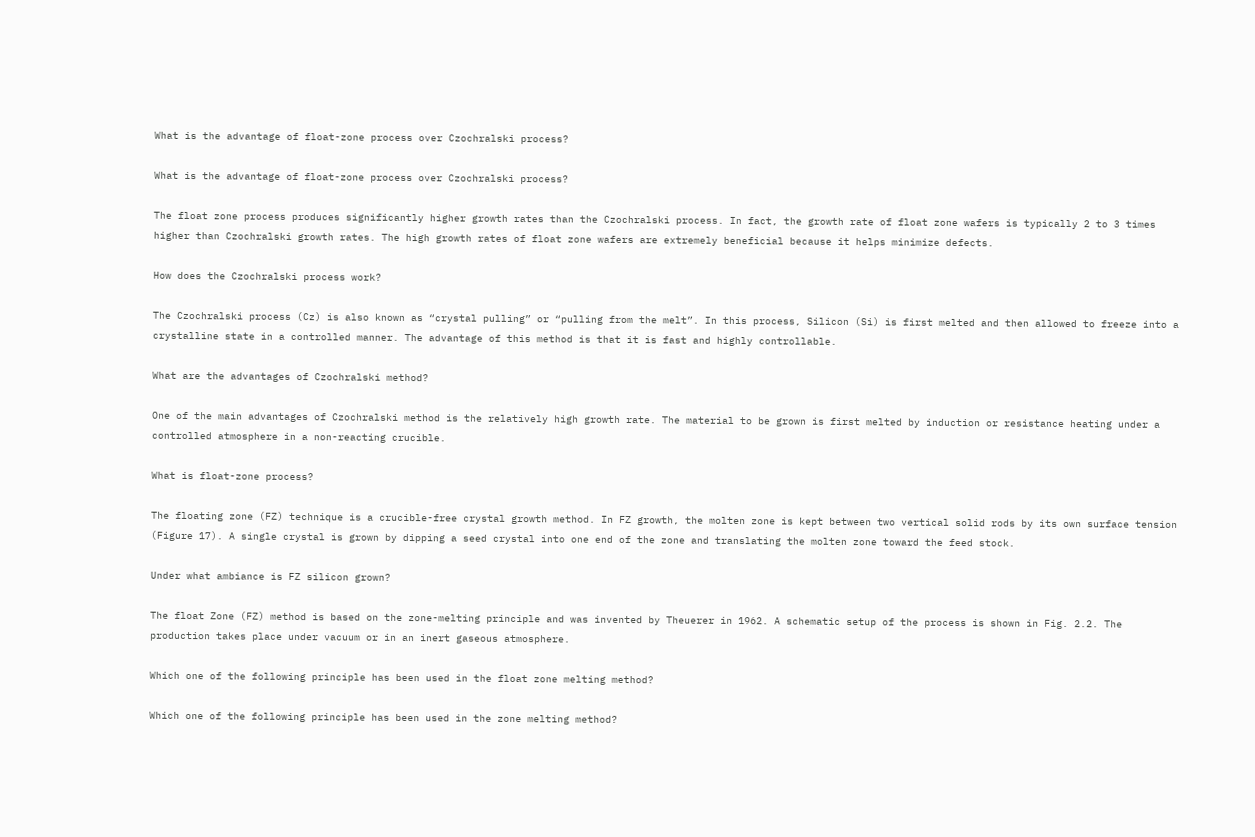What is the advantage of float-zone process over Czochralski process?

What is the advantage of float-zone process over Czochralski process?

The float zone process produces significantly higher growth rates than the Czochralski process. In fact, the growth rate of float zone wafers is typically 2 to 3 times higher than Czochralski growth rates. The high growth rates of float zone wafers are extremely beneficial because it helps minimize defects.

How does the Czochralski process work?

The Czochralski process (Cz) is also known as “crystal pulling” or “pulling from the melt”. In this process, Silicon (Si) is first melted and then allowed to freeze into a crystalline state in a controlled manner. The advantage of this method is that it is fast and highly controllable.

What are the advantages of Czochralski method?

One of the main advantages of Czochralski method is the relatively high growth rate. The material to be grown is first melted by induction or resistance heating under a controlled atmosphere in a non-reacting crucible.

What is float-zone process?

The floating zone (FZ) technique is a crucible-free crystal growth method. In FZ growth, the molten zone is kept between two vertical solid rods by its own surface tension (Figure 17). A single crystal is grown by dipping a seed crystal into one end of the zone and translating the molten zone toward the feed stock.

Under what ambiance is FZ silicon grown?

The float Zone (FZ) method is based on the zone-melting principle and was invented by Theuerer in 1962. A schematic setup of the process is shown in Fig. 2.2. The production takes place under vacuum or in an inert gaseous atmosphere.

Which one of the following principle has been used in the float zone melting method?

Which one of the following principle has been used in the zone melting method?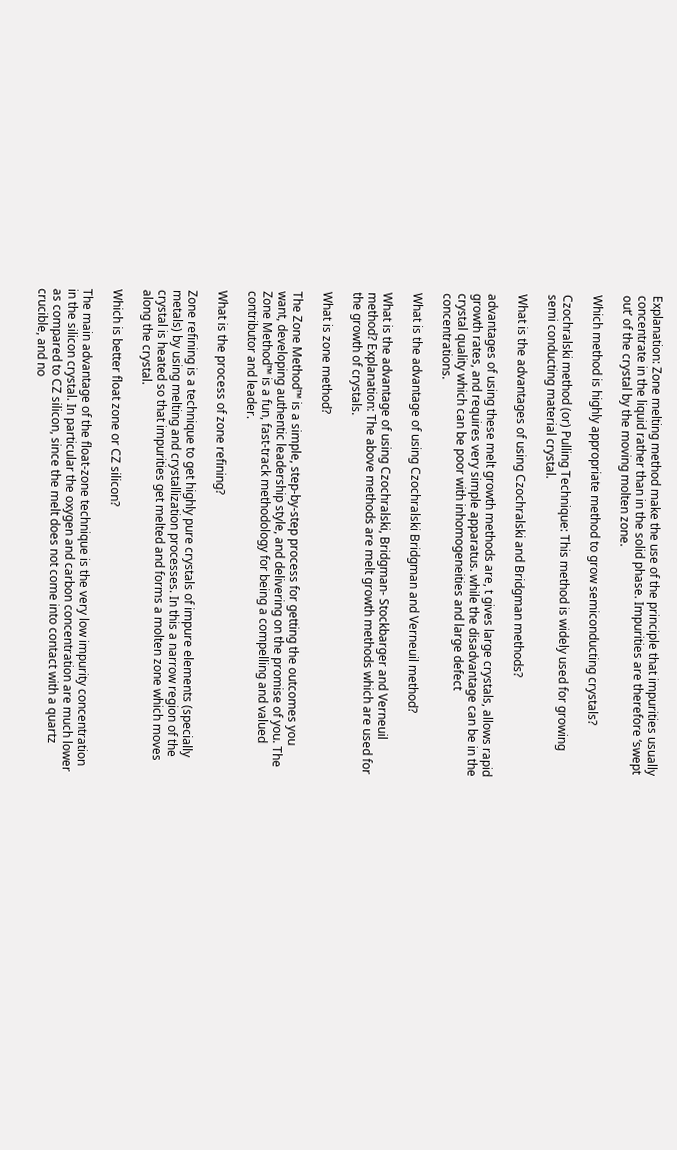Explanation: Zone melting method make the use of the principle that impurities usually concentrate in the liquid rather than in the solid phase. Impurities are therefore ‘swept out’ of the crystal by the moving molten zone.

Which method is highly appropriate method to grow semiconducting crystals?

Czochralski method (or) Pulling Technique: This method is widely used for growing semi conducting material crystal.

What is the advantages of using Czochralski and Bridgman methods?

advantages of using these melt growth methods are, t gives large crystals, allows rapid growth rates, and requires very simple apparatus. while the disadvantage can be in the crystal quality which can be poor with inhomogeneities and large defect concentrations.

What is the advantage of using Czochralski Bridgman and Verneuil method?

What is the advantage of using Czochralski, Bridgman- Stockbarger and Verneuil method? Explanation: The above methods are melt growth methods which are used for the growth of crystals.

What is zone method?

The Zone Method™ is a simple, step-by-step process for getting the outcomes you want, developing authentic leadership style, and delivering on the promise of you. The Zone Method™ is a fun, fast-track methodology for being a compelling and valued contributor and leader.

What is the process of zone refining?

Zone refining is a technique to get highly pure crystals of impure elements (specially metals) by using melting and crystallization processes. In this a narrow region of the crystal is heated so that impurities get melted and forms a molten zone which moves along the crystal.

Which is better float zone or CZ silicon?

The main advantage of the float-zone technique is the very low impurity concentration in the silicon crystal. In particular the oxygen and carbon concentration are much lower as compared to CZ silicon, since the melt does not come into contact with a quartz crucible, and no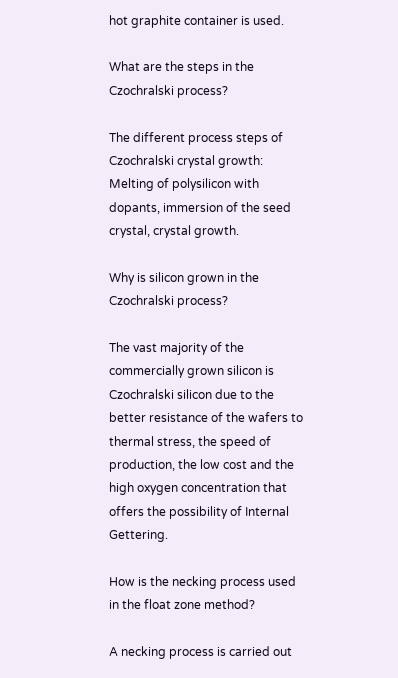hot graphite container is used.

What are the steps in the Czochralski process?

The different process steps of Czochralski crystal growth: Melting of polysilicon with dopants, immersion of the seed crystal, crystal growth.

Why is silicon grown in the Czochralski process?

The vast majority of the commercially grown silicon is Czochralski silicon due to the better resistance of the wafers to thermal stress, the speed of production, the low cost and the high oxygen concentration that offers the possibility of Internal Gettering.

How is the necking process used in the float zone method?

A necking process is carried out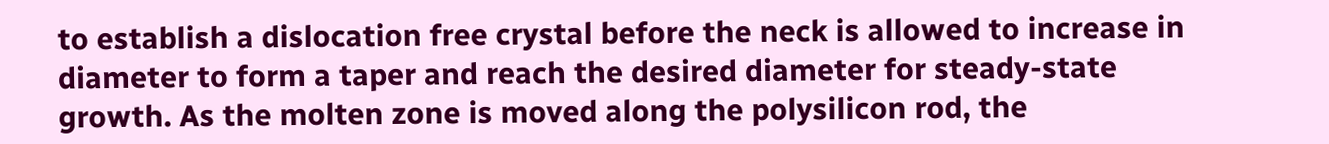to establish a dislocation free crystal before the neck is allowed to increase in diameter to form a taper and reach the desired diameter for steady-state growth. As the molten zone is moved along the polysilicon rod, the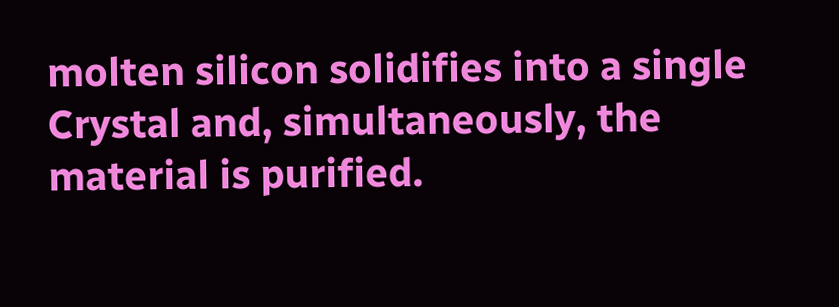molten silicon solidifies into a single Crystal and, simultaneously, the material is purified.